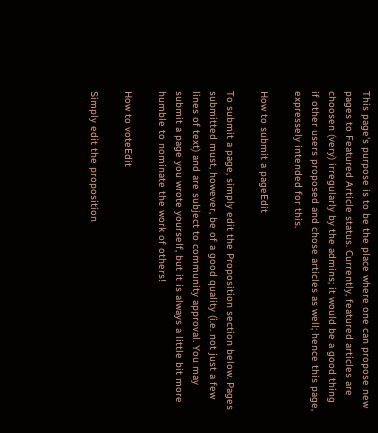This page's purpose is to be the place where one can propose new pages to Featured Article status. Currently, featured articles are choosen (very) irregularly by the admins; it would be a good thing if other users proposed and chose articles as well; hence this page, expressely intended for this.

How to submit a pageEdit

To submit a page, simply edit the Proposition section below. Pages submitted must, however, be of a good quality (i.e. not just a few lines of text) and are subject to community approval. You may submit a page you wrote yourself, but it is always a little bit more humble to nominate the work of others!

How to voteEdit

Simply edit the proposition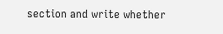section and write whether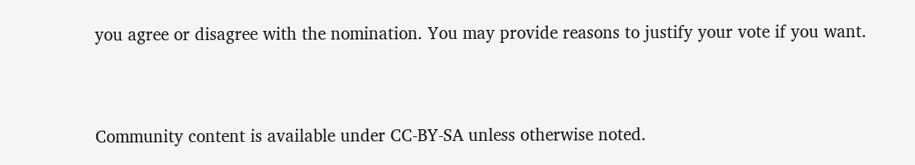you agree or disagree with the nomination. You may provide reasons to justify your vote if you want.


Community content is available under CC-BY-SA unless otherwise noted.